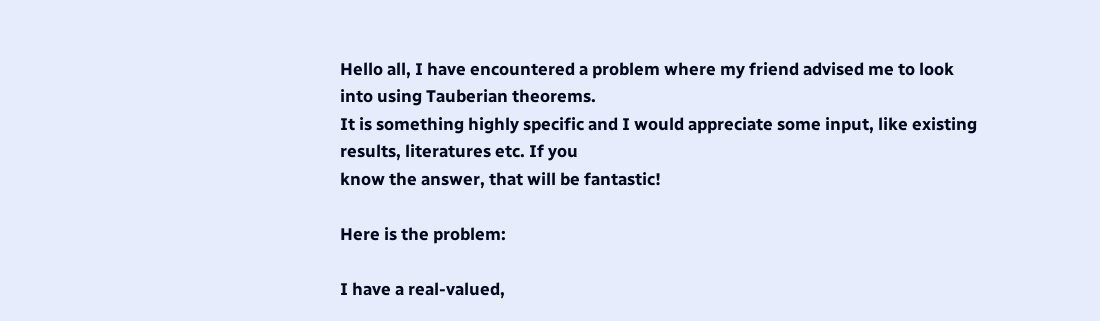Hello all, I have encountered a problem where my friend advised me to look into using Tauberian theorems.
It is something highly specific and I would appreciate some input, like existing results, literatures etc. If you
know the answer, that will be fantastic!

Here is the problem:

I have a real-valued,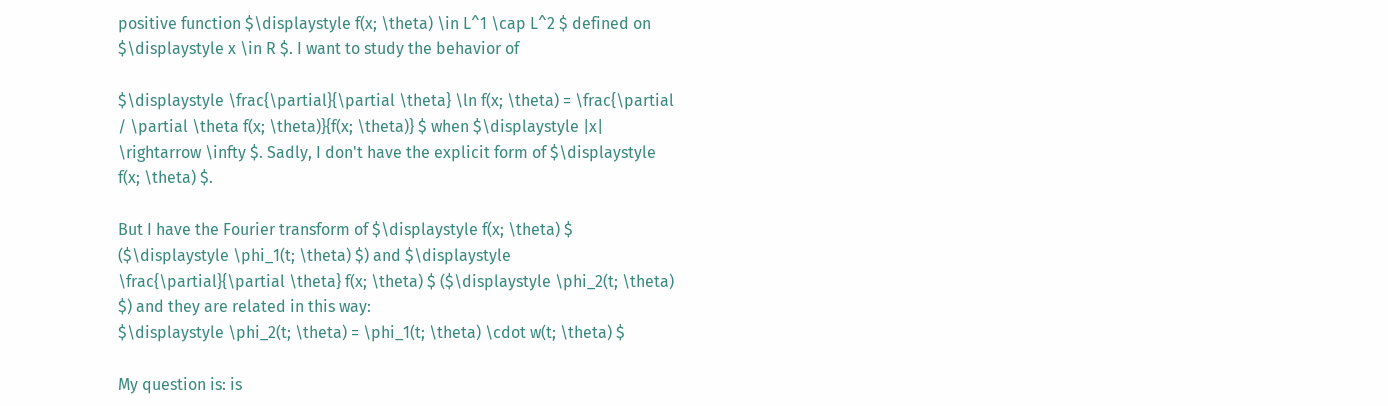positive function $\displaystyle f(x; \theta) \in L^1 \cap L^2 $ defined on $\displaystyle x \in R $. I want to study the behavior of

$\displaystyle \frac{\partial}{\partial \theta} \ln f(x; \theta) = \frac{\partial / \partial \theta f(x; \theta)}{f(x; \theta)} $ when $\displaystyle |x| \rightarrow \infty $. Sadly, I don't have the explicit form of $\displaystyle f(x; \theta) $.

But I have the Fourier transform of $\displaystyle f(x; \theta) $ ($\displaystyle \phi_1(t; \theta) $) and $\displaystyle \frac{\partial}{\partial \theta} f(x; \theta) $ ($\displaystyle \phi_2(t; \theta) $) and they are related in this way:
$\displaystyle \phi_2(t; \theta) = \phi_1(t; \theta) \cdot w(t; \theta) $

My question is: is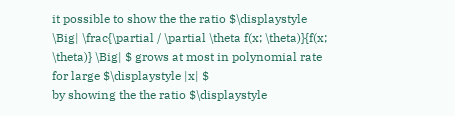it possible to show the the ratio $\displaystyle \Big| \frac{\partial / \partial \theta f(x; \theta)}{f(x; \theta)} \Big| $ grows at most in polynomial rate for large $\displaystyle |x| $
by showing the the ratio $\displaystyle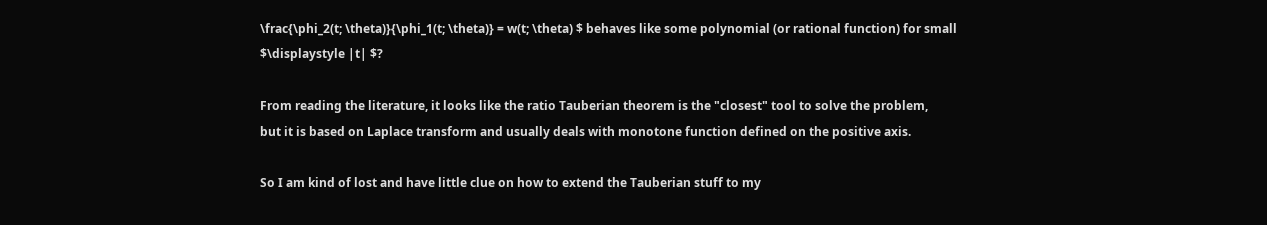\frac{\phi_2(t; \theta)}{\phi_1(t; \theta)} = w(t; \theta) $ behaves like some polynomial (or rational function) for small $\displaystyle |t| $?

From reading the literature, it looks like the ratio Tauberian theorem is the "closest" tool to solve the problem,
but it is based on Laplace transform and usually deals with monotone function defined on the positive axis.

So I am kind of lost and have little clue on how to extend the Tauberian stuff to my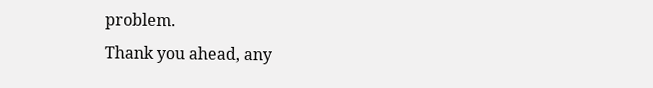problem.
Thank you ahead, any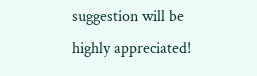suggestion will be highly appreciated!